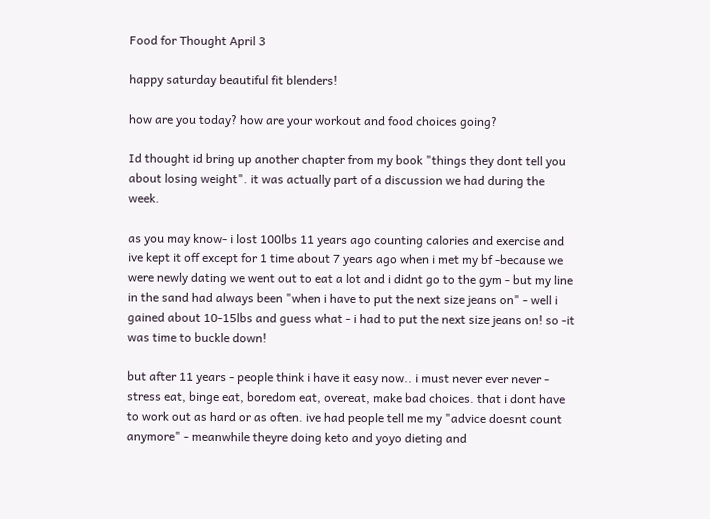Food for Thought April 3

happy saturday beautiful fit blenders!

how are you today? how are your workout and food choices going?

Id thought id bring up another chapter from my book "things they dont tell you about losing weight". it was actually part of a discussion we had during the week.

as you may know- i lost 100lbs 11 years ago counting calories and exercise and ive kept it off except for 1 time about 7 years ago when i met my bf -because we were newly dating we went out to eat a lot and i didnt go to the gym - but my line in the sand had always been "when i have to put the next size jeans on" - well i gained about 10-15lbs and guess what - i had to put the next size jeans on! so -it was time to buckle down!

but after 11 years - people think i have it easy now.. i must never ever never - stress eat, binge eat, boredom eat, overeat, make bad choices. that i dont have to work out as hard or as often. ive had people tell me my "advice doesnt count anymore" - meanwhile theyre doing keto and yoyo dieting and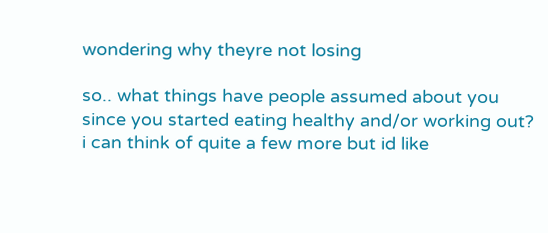wondering why theyre not losing

so.. what things have people assumed about you since you started eating healthy and/or working out? i can think of quite a few more but id like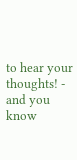to hear your thoughts! - and you know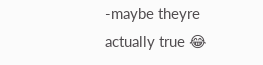-maybe theyre actually true 😂